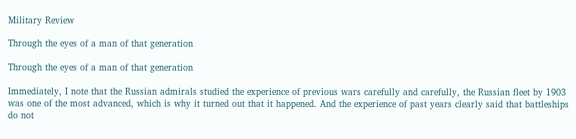Military Review

Through the eyes of a man of that generation

Through the eyes of a man of that generation

Immediately, I note that the Russian admirals studied the experience of previous wars carefully and carefully, the Russian fleet by 1903 was one of the most advanced, which is why it turned out that it happened. And the experience of past years clearly said that battleships do not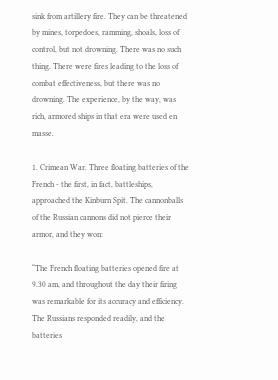sink from artillery fire. They can be threatened by mines, torpedoes, ramming, shoals, loss of control, but not drowning. There was no such thing. There were fires leading to the loss of combat effectiveness, but there was no drowning. The experience, by the way, was rich, armored ships in that era were used en masse.

1. Crimean War. Three floating batteries of the French - the first, in fact, battleships, approached the Kinburn Spit. The cannonballs of the Russian cannons did not pierce their armor, and they won:

“The French floating batteries opened fire at 9.30 am, and throughout the day their firing was remarkable for its accuracy and efficiency. The Russians responded readily, and the batteries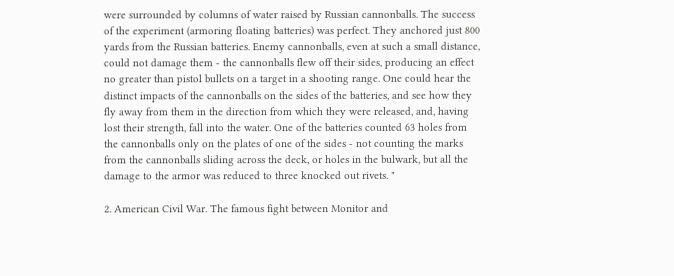were surrounded by columns of water raised by Russian cannonballs. The success of the experiment (armoring floating batteries) was perfect. They anchored just 800 yards from the Russian batteries. Enemy cannonballs, even at such a small distance, could not damage them - the cannonballs flew off their sides, producing an effect no greater than pistol bullets on a target in a shooting range. One could hear the distinct impacts of the cannonballs on the sides of the batteries, and see how they fly away from them in the direction from which they were released, and, having lost their strength, fall into the water. One of the batteries counted 63 holes from the cannonballs only on the plates of one of the sides - not counting the marks from the cannonballs sliding across the deck, or holes in the bulwark, but all the damage to the armor was reduced to three knocked out rivets. "

2. American Civil War. The famous fight between Monitor and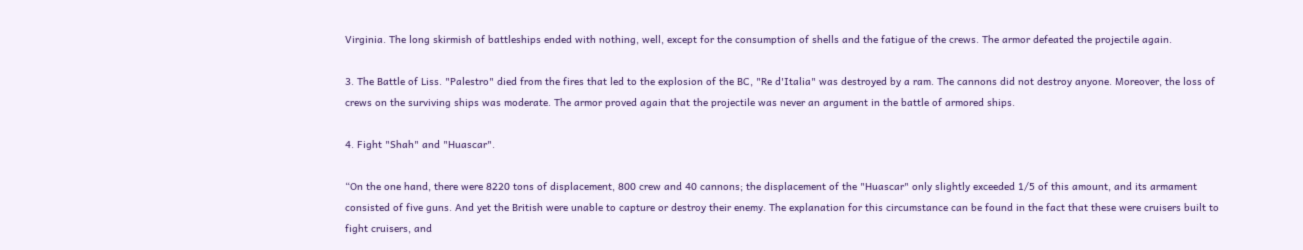Virginia. The long skirmish of battleships ended with nothing, well, except for the consumption of shells and the fatigue of the crews. The armor defeated the projectile again.

3. The Battle of Liss. "Palestro" died from the fires that led to the explosion of the BC, "Re d'Italia" was destroyed by a ram. The cannons did not destroy anyone. Moreover, the loss of crews on the surviving ships was moderate. The armor proved again that the projectile was never an argument in the battle of armored ships.

4. Fight "Shah" and "Huascar".

“On the one hand, there were 8220 tons of displacement, 800 crew and 40 cannons; the displacement of the "Huascar" only slightly exceeded 1/5 of this amount, and its armament consisted of five guns. And yet the British were unable to capture or destroy their enemy. The explanation for this circumstance can be found in the fact that these were cruisers built to fight cruisers, and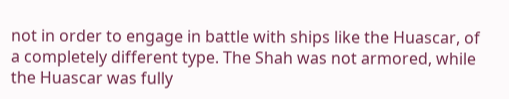not in order to engage in battle with ships like the Huascar, of a completely different type. The Shah was not armored, while the Huascar was fully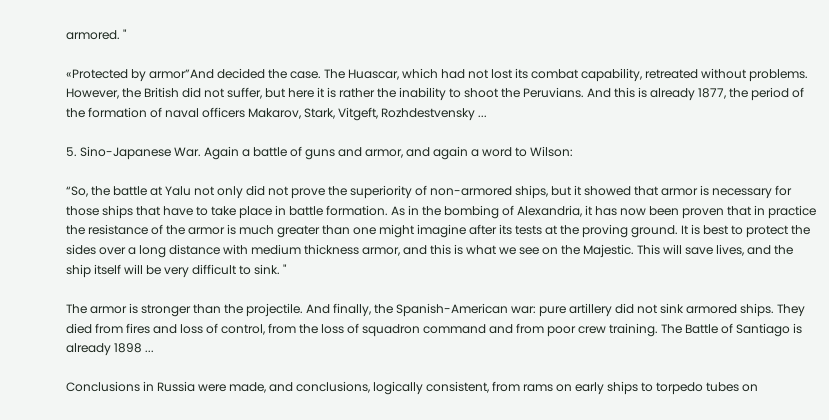armored. "

«Protected by armor”And decided the case. The Huascar, which had not lost its combat capability, retreated without problems. However, the British did not suffer, but here it is rather the inability to shoot the Peruvians. And this is already 1877, the period of the formation of naval officers Makarov, Stark, Vitgeft, Rozhdestvensky ...

5. Sino-Japanese War. Again a battle of guns and armor, and again a word to Wilson:

“So, the battle at Yalu not only did not prove the superiority of non-armored ships, but it showed that armor is necessary for those ships that have to take place in battle formation. As in the bombing of Alexandria, it has now been proven that in practice the resistance of the armor is much greater than one might imagine after its tests at the proving ground. It is best to protect the sides over a long distance with medium thickness armor, and this is what we see on the Majestic. This will save lives, and the ship itself will be very difficult to sink. "

The armor is stronger than the projectile. And finally, the Spanish-American war: pure artillery did not sink armored ships. They died from fires and loss of control, from the loss of squadron command and from poor crew training. The Battle of Santiago is already 1898 ...

Conclusions in Russia were made, and conclusions, logically consistent, from rams on early ships to torpedo tubes on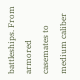battleships. From armored casemates to medium caliber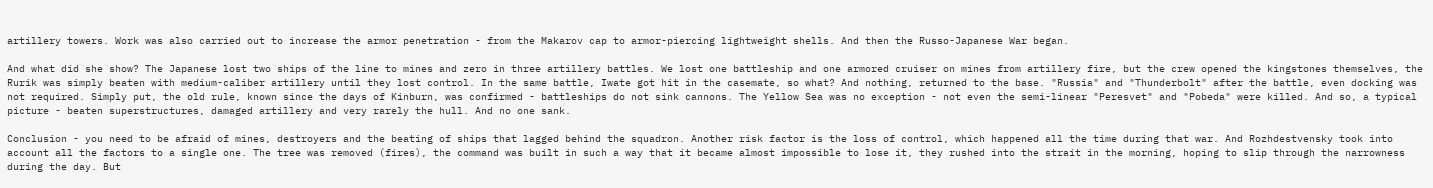artillery towers. Work was also carried out to increase the armor penetration - from the Makarov cap to armor-piercing lightweight shells. And then the Russo-Japanese War began.

And what did she show? The Japanese lost two ships of the line to mines and zero in three artillery battles. We lost one battleship and one armored cruiser on mines from artillery fire, but the crew opened the kingstones themselves, the Rurik was simply beaten with medium-caliber artillery until they lost control. In the same battle, Iwate got hit in the casemate, so what? And nothing, returned to the base. "Russia" and "Thunderbolt" after the battle, even docking was not required. Simply put, the old rule, known since the days of Kinburn, was confirmed - battleships do not sink cannons. The Yellow Sea was no exception - not even the semi-linear "Peresvet" and "Pobeda" were killed. And so, a typical picture - beaten superstructures, damaged artillery and very rarely the hull. And no one sank.

Conclusion - you need to be afraid of mines, destroyers and the beating of ships that lagged behind the squadron. Another risk factor is the loss of control, which happened all the time during that war. And Rozhdestvensky took into account all the factors to a single one. The tree was removed (fires), the command was built in such a way that it became almost impossible to lose it, they rushed into the strait in the morning, hoping to slip through the narrowness during the day. But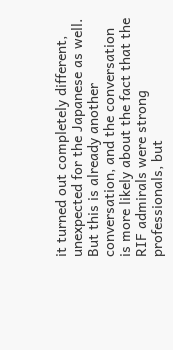it turned out completely different, unexpected for the Japanese as well. But this is already another conversation, and the conversation is more likely about the fact that the RIF admirals were strong professionals, but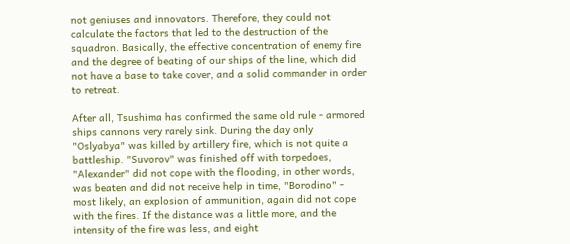not geniuses and innovators. Therefore, they could not calculate the factors that led to the destruction of the squadron. Basically, the effective concentration of enemy fire and the degree of beating of our ships of the line, which did not have a base to take cover, and a solid commander in order to retreat.

After all, Tsushima has confirmed the same old rule - armored ships cannons very rarely sink. During the day only "Oslyabya" was killed by artillery fire, which is not quite a battleship. "Suvorov" was finished off with torpedoes, "Alexander" did not cope with the flooding, in other words, was beaten and did not receive help in time, "Borodino" - most likely, an explosion of ammunition, again did not cope with the fires. If the distance was a little more, and the intensity of the fire was less, and eight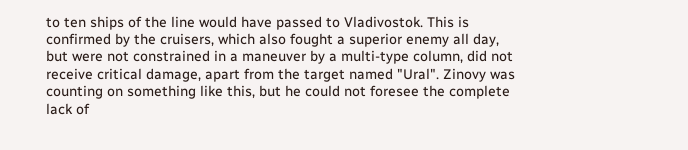to ten ships of the line would have passed to Vladivostok. This is confirmed by the cruisers, which also fought a superior enemy all day, but were not constrained in a maneuver by a multi-type column, did not receive critical damage, apart from the target named "Ural". Zinovy was counting on something like this, but he could not foresee the complete lack of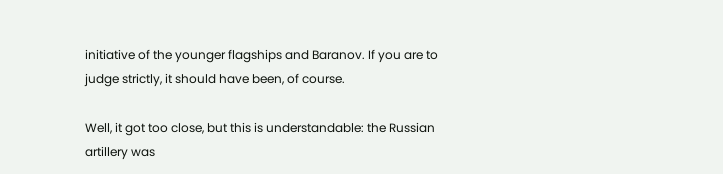initiative of the younger flagships and Baranov. If you are to judge strictly, it should have been, of course.

Well, it got too close, but this is understandable: the Russian artillery was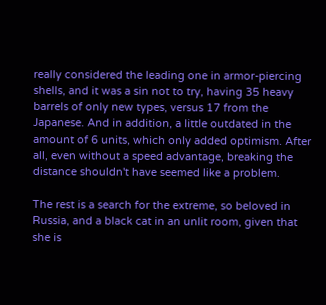really considered the leading one in armor-piercing shells, and it was a sin not to try, having 35 heavy barrels of only new types, versus 17 from the Japanese. And in addition, a little outdated in the amount of 6 units, which only added optimism. After all, even without a speed advantage, breaking the distance shouldn't have seemed like a problem.

The rest is a search for the extreme, so beloved in Russia, and a black cat in an unlit room, given that she is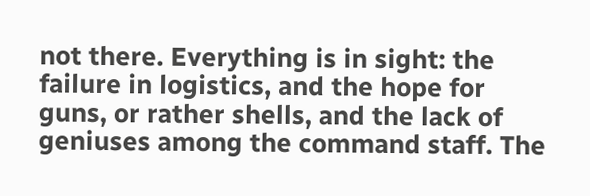not there. Everything is in sight: the failure in logistics, and the hope for guns, or rather shells, and the lack of geniuses among the command staff. The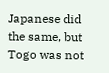Japanese did the same, but Togo was not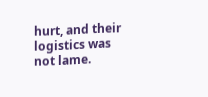hurt, and their logistics was not lame.